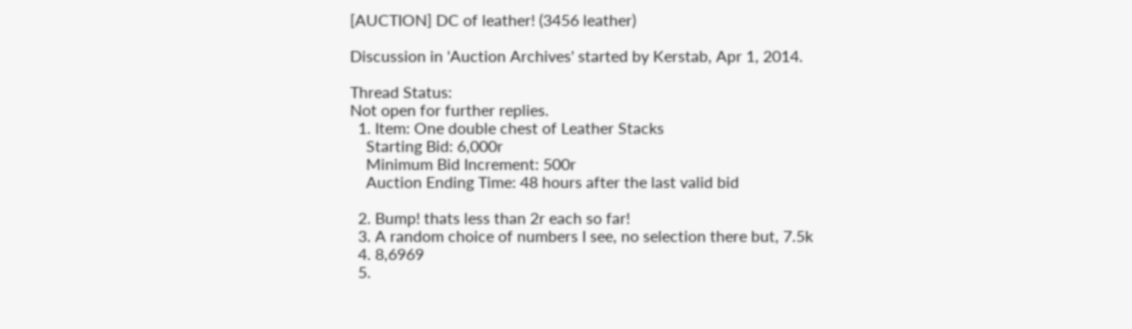[AUCTION] DC of leather! (3456 leather)

Discussion in 'Auction Archives' started by Kerstab, Apr 1, 2014.

Thread Status:
Not open for further replies.
  1. Item: One double chest of Leather Stacks
    Starting Bid: 6,000r
    Minimum Bid Increment: 500r
    Auction Ending Time: 48 hours after the last valid bid

  2. Bump! thats less than 2r each so far!
  3. A random choice of numbers I see, no selection there but, 7.5k
  4. 8,6969
  5.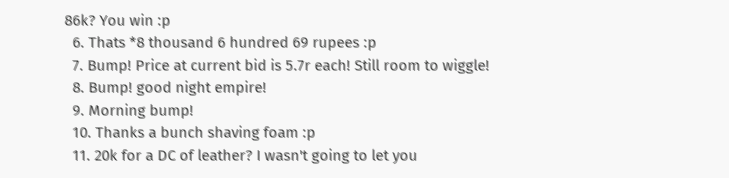86k? You win :p
  6. Thats *8 thousand 6 hundred 69 rupees :p
  7. Bump! Price at current bid is 5.7r each! Still room to wiggle!
  8. Bump! good night empire!
  9. Morning bump!
  10. Thanks a bunch shaving foam :p
  11. 20k for a DC of leather? I wasn't going to let you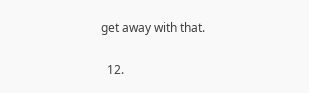get away with that.

  12.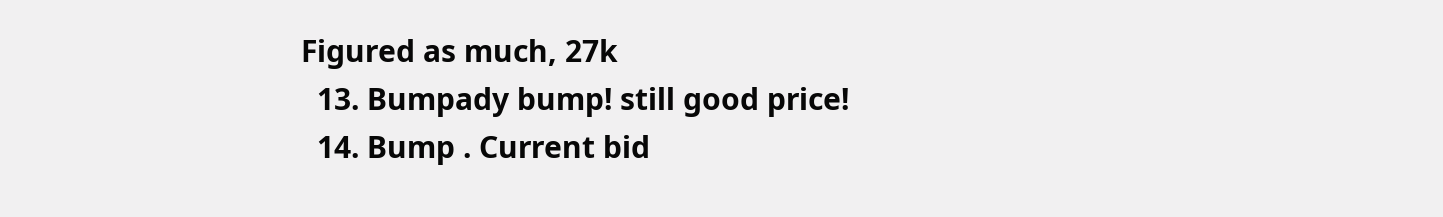Figured as much, 27k
  13. Bumpady bump! still good price!
  14. Bump . Current bid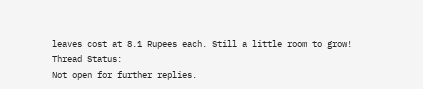leaves cost at 8.1 Rupees each. Still a little room to grow!
Thread Status:
Not open for further replies.